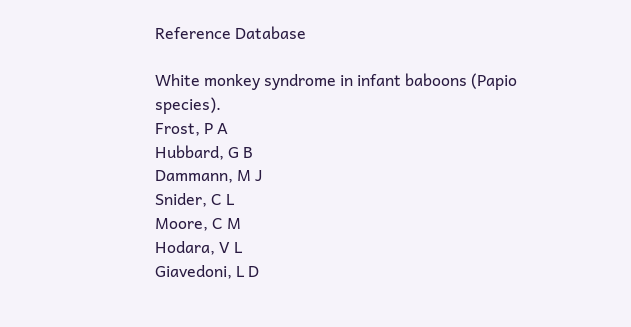Reference Database

White monkey syndrome in infant baboons (Papio species).
Frost, P A
Hubbard, G B
Dammann, M J
Snider, C L
Moore, C M
Hodara, V L
Giavedoni, L D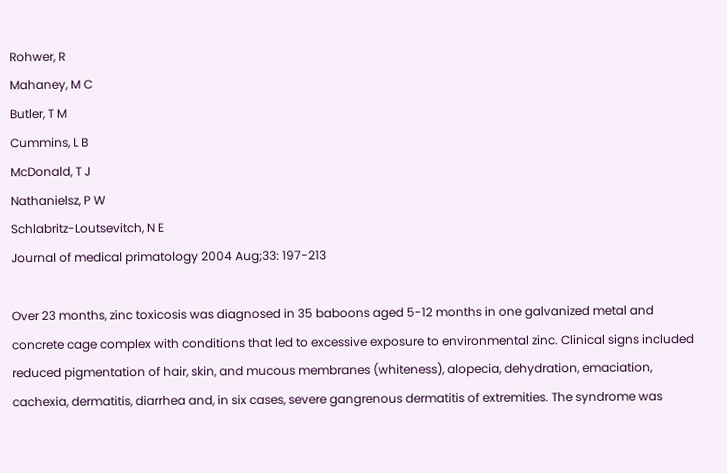Rohwer, R
Mahaney, M C
Butler, T M
Cummins, L B
McDonald, T J
Nathanielsz, P W
Schlabritz-Loutsevitch, N E
Journal of medical primatology 2004 Aug;33: 197-213

Over 23 months, zinc toxicosis was diagnosed in 35 baboons aged 5-12 months in one galvanized metal and concrete cage complex with conditions that led to excessive exposure to environmental zinc. Clinical signs included reduced pigmentation of hair, skin, and mucous membranes (whiteness), alopecia, dehydration, emaciation, cachexia, dermatitis, diarrhea and, in six cases, severe gangrenous dermatitis of extremities. The syndrome was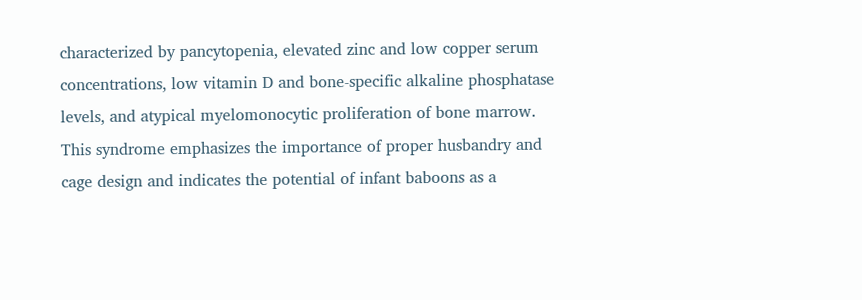characterized by pancytopenia, elevated zinc and low copper serum concentrations, low vitamin D and bone-specific alkaline phosphatase levels, and atypical myelomonocytic proliferation of bone marrow. This syndrome emphasizes the importance of proper husbandry and cage design and indicates the potential of infant baboons as a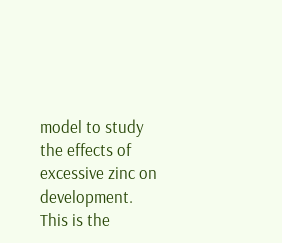model to study the effects of excessive zinc on development. This is the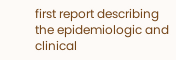first report describing the epidemiologic and clinical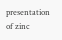presentation of zinc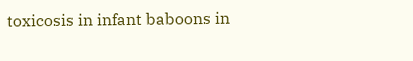toxicosis in infant baboons in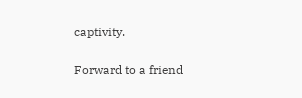captivity.

Forward to a friend